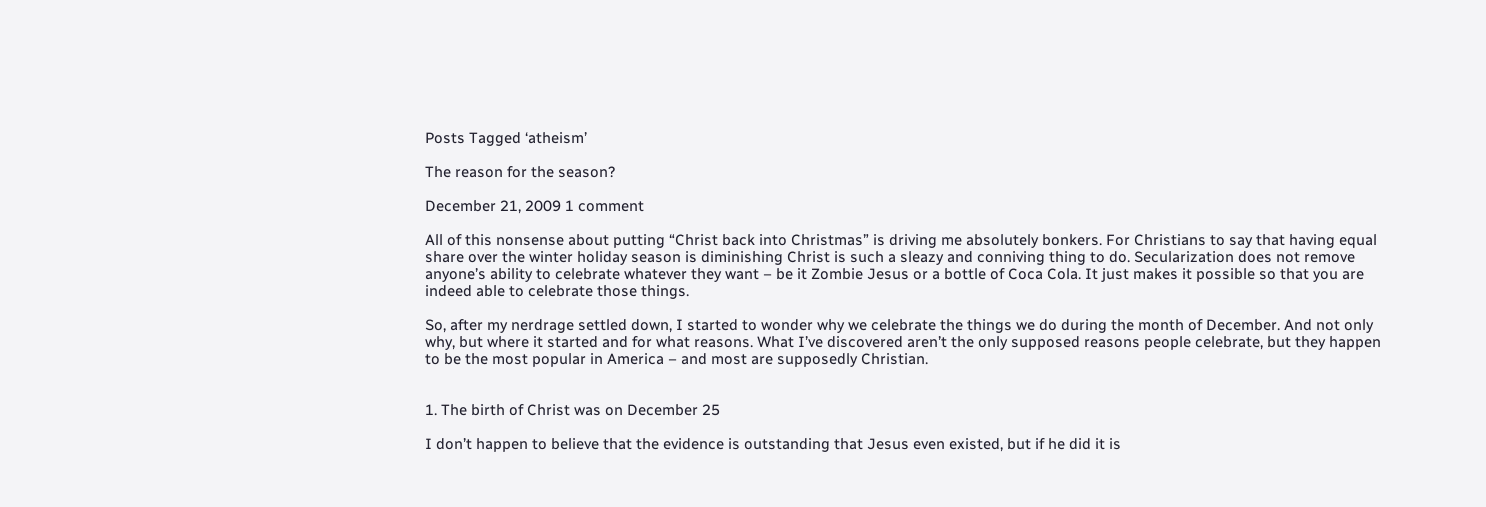Posts Tagged ‘atheism’

The reason for the season?

December 21, 2009 1 comment

All of this nonsense about putting “Christ back into Christmas” is driving me absolutely bonkers. For Christians to say that having equal share over the winter holiday season is diminishing Christ is such a sleazy and conniving thing to do. Secularization does not remove anyone’s ability to celebrate whatever they want – be it Zombie Jesus or a bottle of Coca Cola. It just makes it possible so that you are indeed able to celebrate those things.

So, after my nerdrage settled down, I started to wonder why we celebrate the things we do during the month of December. And not only why, but where it started and for what reasons. What I’ve discovered aren’t the only supposed reasons people celebrate, but they happen to be the most popular in America – and most are supposedly Christian.


1. The birth of Christ was on December 25

I don’t happen to believe that the evidence is outstanding that Jesus even existed, but if he did it is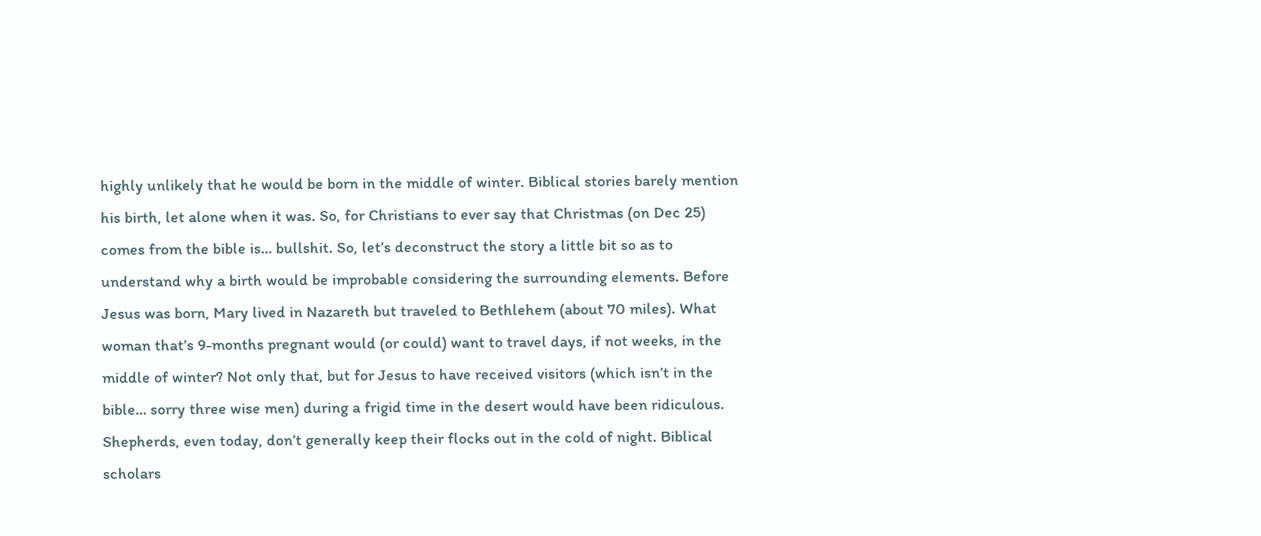highly unlikely that he would be born in the middle of winter. Biblical stories barely mention his birth, let alone when it was. So, for Christians to ever say that Christmas (on Dec 25) comes from the bible is… bullshit. So, let’s deconstruct the story a little bit so as to understand why a birth would be improbable considering the surrounding elements. Before Jesus was born, Mary lived in Nazareth but traveled to Bethlehem (about 70 miles). What woman that’s 9-months pregnant would (or could) want to travel days, if not weeks, in the middle of winter? Not only that, but for Jesus to have received visitors (which isn’t in the bible… sorry three wise men) during a frigid time in the desert would have been ridiculous. Shepherds, even today, don’t generally keep their flocks out in the cold of night. Biblical scholars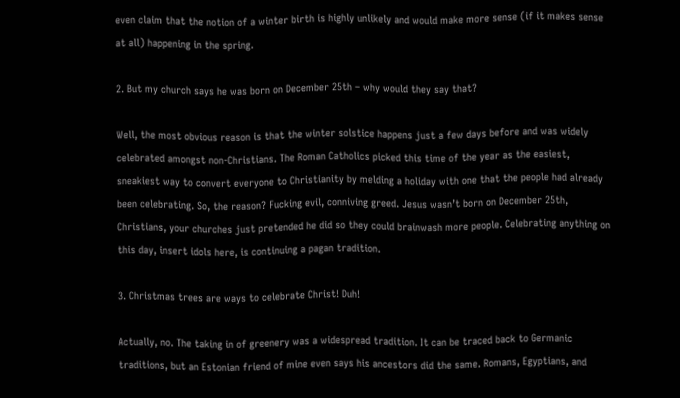even claim that the notion of a winter birth is highly unlikely and would make more sense (if it makes sense at all) happening in the spring.

2. But my church says he was born on December 25th – why would they say that?

Well, the most obvious reason is that the winter solstice happens just a few days before and was widely celebrated amongst non-Christians. The Roman Catholics picked this time of the year as the easiest, sneakiest way to convert everyone to Christianity by melding a holiday with one that the people had already been celebrating. So, the reason? Fucking evil, conniving greed. Jesus wasn’t born on December 25th, Christians, your churches just pretended he did so they could brainwash more people. Celebrating anything on this day, insert idols here, is continuing a pagan tradition.

3. Christmas trees are ways to celebrate Christ! Duh!

Actually, no. The taking in of greenery was a widespread tradition. It can be traced back to Germanic traditions, but an Estonian friend of mine even says his ancestors did the same. Romans, Egyptians, and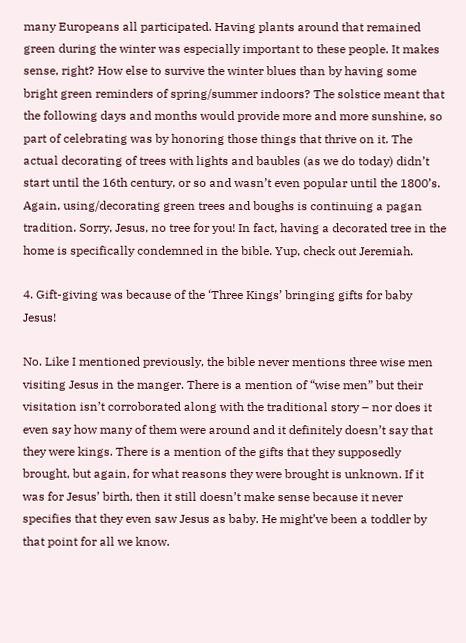many Europeans all participated. Having plants around that remained green during the winter was especially important to these people. It makes sense, right? How else to survive the winter blues than by having some bright green reminders of spring/summer indoors? The solstice meant that the following days and months would provide more and more sunshine, so part of celebrating was by honoring those things that thrive on it. The actual decorating of trees with lights and baubles (as we do today) didn’t start until the 16th century, or so and wasn’t even popular until the 1800’s. Again, using/decorating green trees and boughs is continuing a pagan tradition. Sorry, Jesus, no tree for you! In fact, having a decorated tree in the home is specifically condemned in the bible. Yup, check out Jeremiah.

4. Gift-giving was because of the ‘Three Kings’ bringing gifts for baby Jesus!

No. Like I mentioned previously, the bible never mentions three wise men visiting Jesus in the manger. There is a mention of “wise men” but their visitation isn’t corroborated along with the traditional story – nor does it even say how many of them were around and it definitely doesn’t say that they were kings. There is a mention of the gifts that they supposedly brought, but again, for what reasons they were brought is unknown. If it was for Jesus’ birth, then it still doesn’t make sense because it never specifies that they even saw Jesus as baby. He might’ve been a toddler by that point for all we know.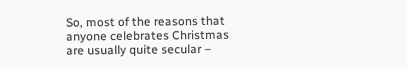So, most of the reasons that anyone celebrates Christmas are usually quite secular –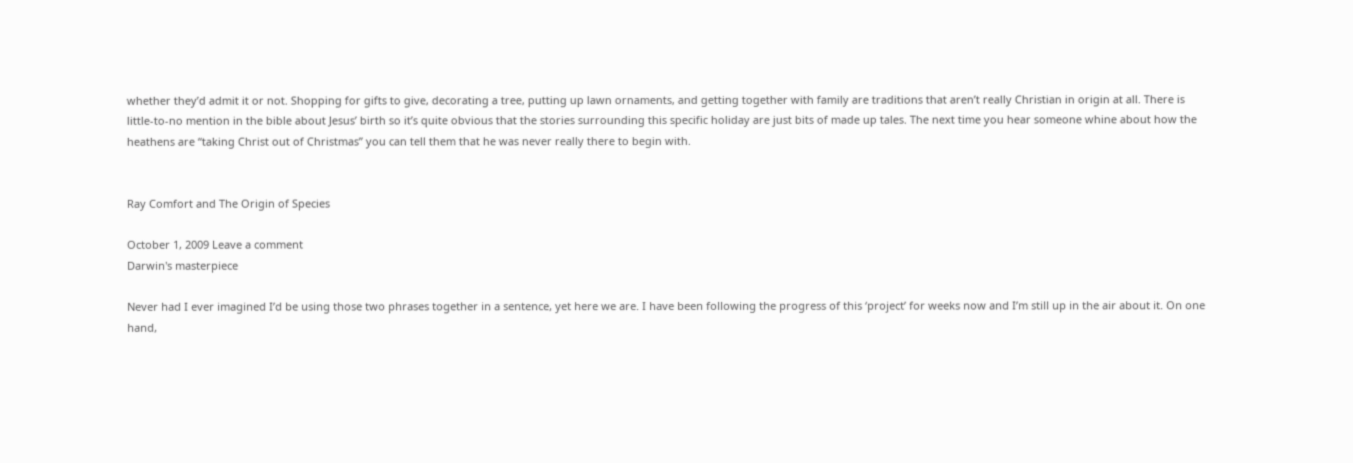whether they’d admit it or not. Shopping for gifts to give, decorating a tree, putting up lawn ornaments, and getting together with family are traditions that aren’t really Christian in origin at all. There is little-to-no mention in the bible about Jesus’ birth so it’s quite obvious that the stories surrounding this specific holiday are just bits of made up tales. The next time you hear someone whine about how the heathens are “taking Christ out of Christmas” you can tell them that he was never really there to begin with.


Ray Comfort and The Origin of Species

October 1, 2009 Leave a comment
Darwin's masterpiece

Never had I ever imagined I’d be using those two phrases together in a sentence, yet here we are. I have been following the progress of this ‘project’ for weeks now and I’m still up in the air about it. On one hand,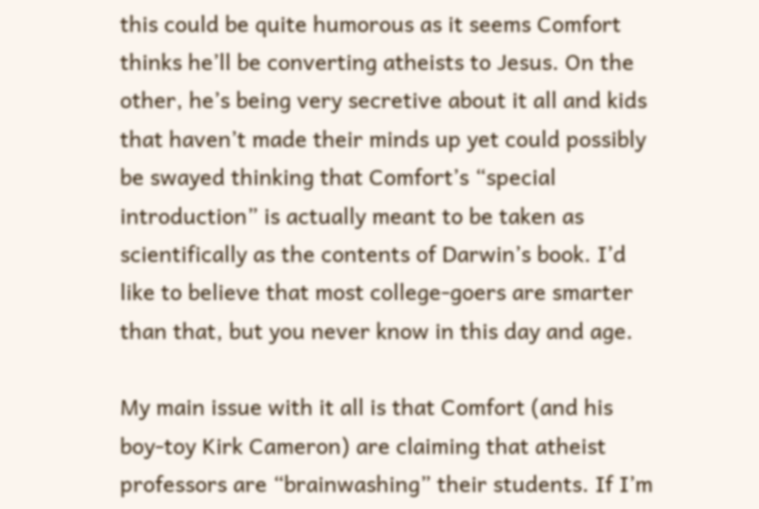this could be quite humorous as it seems Comfort thinks he’ll be converting atheists to Jesus. On the other, he’s being very secretive about it all and kids that haven’t made their minds up yet could possibly be swayed thinking that Comfort’s “special introduction” is actually meant to be taken as scientifically as the contents of Darwin’s book. I’d like to believe that most college-goers are smarter than that, but you never know in this day and age.

My main issue with it all is that Comfort (and his boy-toy Kirk Cameron) are claiming that atheist professors are “brainwashing” their students. If I’m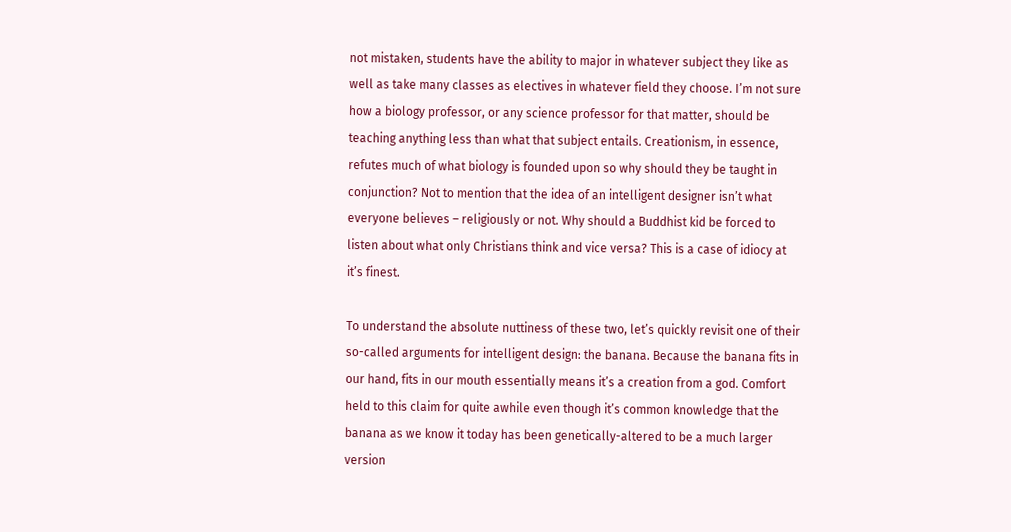not mistaken, students have the ability to major in whatever subject they like as well as take many classes as electives in whatever field they choose. I’m not sure how a biology professor, or any science professor for that matter, should be teaching anything less than what that subject entails. Creationism, in essence, refutes much of what biology is founded upon so why should they be taught in conjunction? Not to mention that the idea of an intelligent designer isn’t what everyone believes – religiously or not. Why should a Buddhist kid be forced to listen about what only Christians think and vice versa? This is a case of idiocy at it’s finest.

To understand the absolute nuttiness of these two, let’s quickly revisit one of their so-called arguments for intelligent design: the banana. Because the banana fits in our hand, fits in our mouth essentially means it’s a creation from a god. Comfort held to this claim for quite awhile even though it’s common knowledge that the banana as we know it today has been genetically-altered to be a much larger version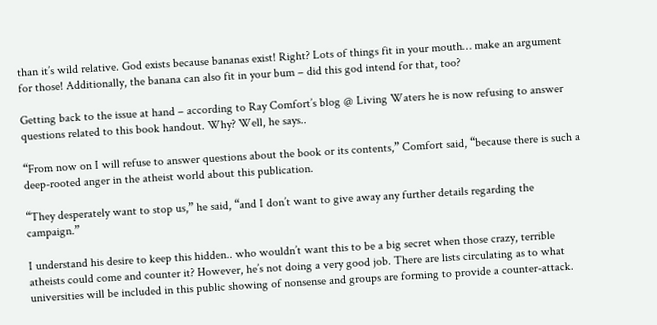than it’s wild relative. God exists because bananas exist! Right? Lots of things fit in your mouth… make an argument for those! Additionally, the banana can also fit in your bum – did this god intend for that, too?

Getting back to the issue at hand – according to Ray Comfort’s blog @ Living Waters he is now refusing to answer questions related to this book handout. Why? Well, he says..

“From now on I will refuse to answer questions about the book or its contents,” Comfort said, “because there is such a deep-rooted anger in the atheist world about this publication.

“They desperately want to stop us,” he said, “and I don’t want to give away any further details regarding the campaign.”

I understand his desire to keep this hidden.. who wouldn’t want this to be a big secret when those crazy, terrible atheists could come and counter it? However, he’s not doing a very good job. There are lists circulating as to what universities will be included in this public showing of nonsense and groups are forming to provide a counter-attack.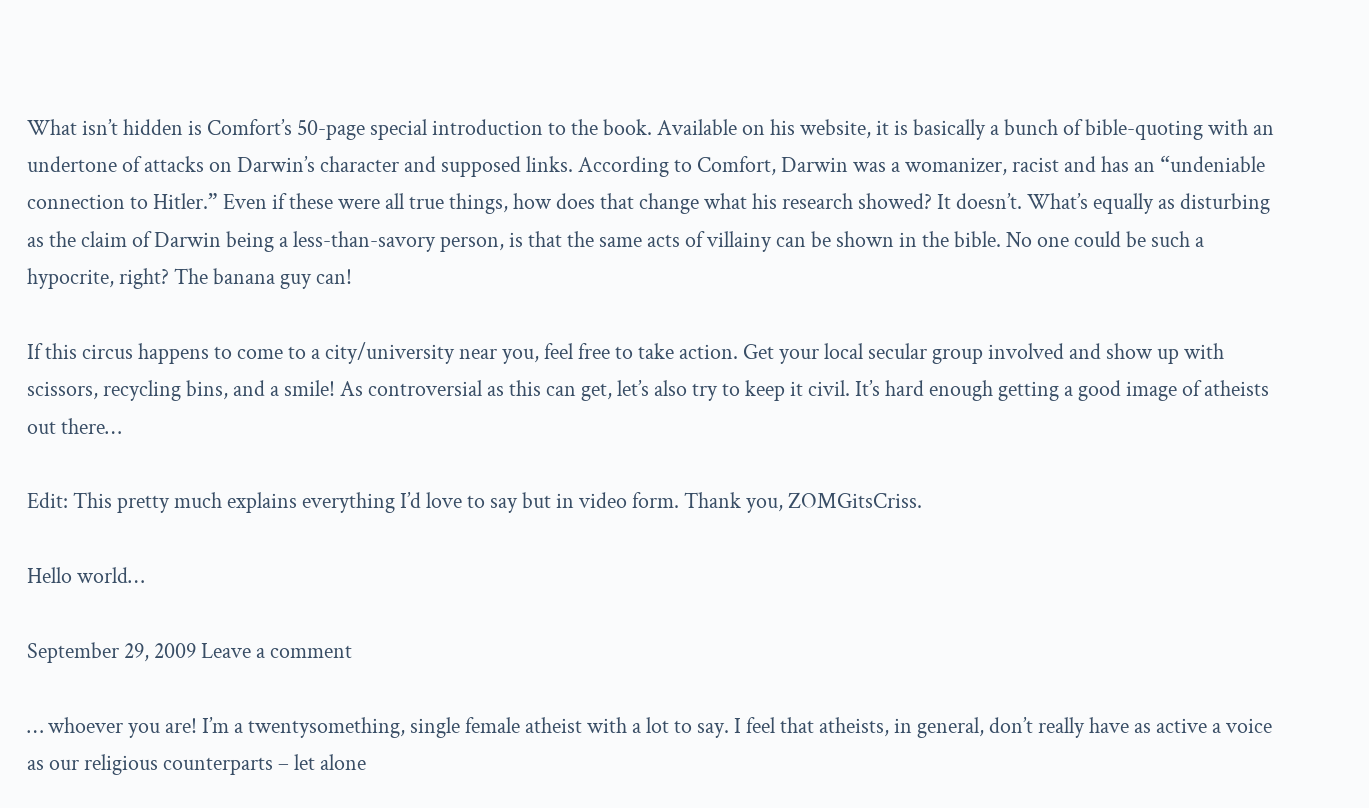What isn’t hidden is Comfort’s 50-page special introduction to the book. Available on his website, it is basically a bunch of bible-quoting with an undertone of attacks on Darwin’s character and supposed links. According to Comfort, Darwin was a womanizer, racist and has an “undeniable connection to Hitler.” Even if these were all true things, how does that change what his research showed? It doesn’t. What’s equally as disturbing as the claim of Darwin being a less-than-savory person, is that the same acts of villainy can be shown in the bible. No one could be such a hypocrite, right? The banana guy can!

If this circus happens to come to a city/university near you, feel free to take action. Get your local secular group involved and show up with scissors, recycling bins, and a smile! As controversial as this can get, let’s also try to keep it civil. It’s hard enough getting a good image of atheists out there…

Edit: This pretty much explains everything I’d love to say but in video form. Thank you, ZOMGitsCriss.

Hello world…

September 29, 2009 Leave a comment

… whoever you are! I’m a twentysomething, single female atheist with a lot to say. I feel that atheists, in general, don’t really have as active a voice as our religious counterparts – let alone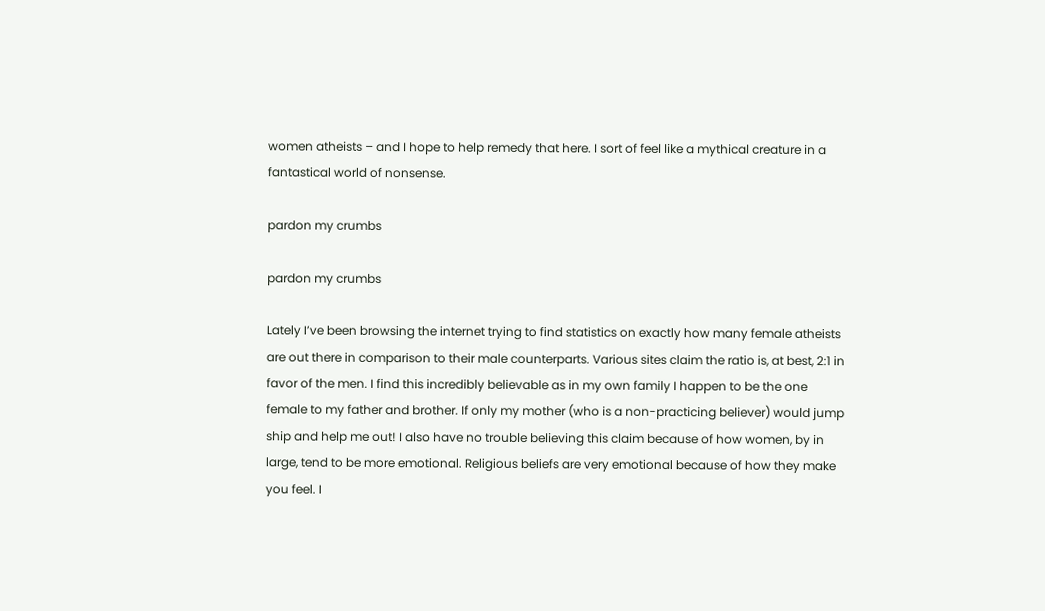women atheists – and I hope to help remedy that here. I sort of feel like a mythical creature in a fantastical world of nonsense.

pardon my crumbs

pardon my crumbs

Lately I’ve been browsing the internet trying to find statistics on exactly how many female atheists are out there in comparison to their male counterparts. Various sites claim the ratio is, at best, 2:1 in favor of the men. I find this incredibly believable as in my own family I happen to be the one female to my father and brother. If only my mother (who is a non-practicing believer) would jump ship and help me out! I also have no trouble believing this claim because of how women, by in large, tend to be more emotional. Religious beliefs are very emotional because of how they make you feel. I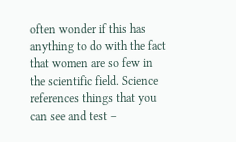often wonder if this has anything to do with the fact that women are so few in the scientific field. Science references things that you can see and test –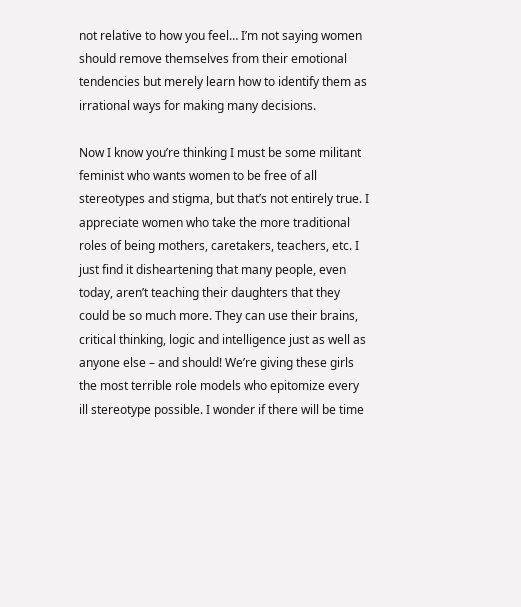not relative to how you feel… I’m not saying women should remove themselves from their emotional tendencies but merely learn how to identify them as irrational ways for making many decisions.

Now I know you’re thinking I must be some militant feminist who wants women to be free of all stereotypes and stigma, but that’s not entirely true. I appreciate women who take the more traditional roles of being mothers, caretakers, teachers, etc. I just find it disheartening that many people, even today, aren’t teaching their daughters that they could be so much more. They can use their brains, critical thinking, logic and intelligence just as well as anyone else – and should! We’re giving these girls the most terrible role models who epitomize every ill stereotype possible. I wonder if there will be time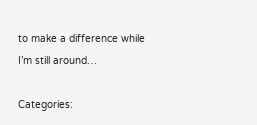to make a difference while I’m still around…

Categories: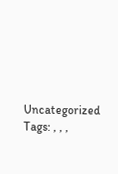Uncategorized Tags: , , ,